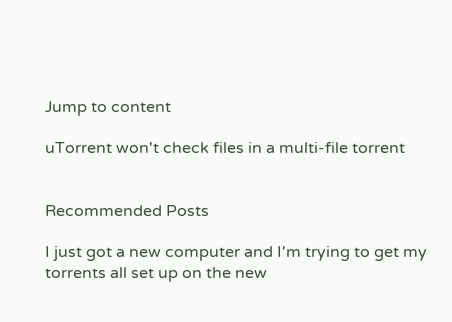Jump to content

uTorrent won't check files in a multi-file torrent


Recommended Posts

I just got a new computer and I'm trying to get my torrents all set up on the new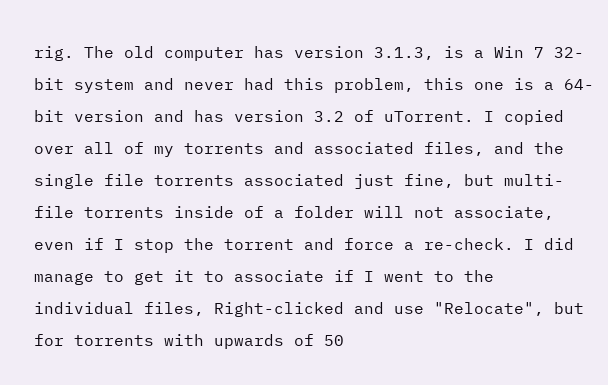rig. The old computer has version 3.1.3, is a Win 7 32-bit system and never had this problem, this one is a 64-bit version and has version 3.2 of uTorrent. I copied over all of my torrents and associated files, and the single file torrents associated just fine, but multi-file torrents inside of a folder will not associate, even if I stop the torrent and force a re-check. I did manage to get it to associate if I went to the individual files, Right-clicked and use "Relocate", but for torrents with upwards of 50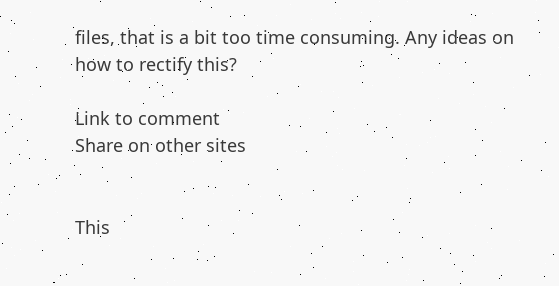files, that is a bit too time consuming. Any ideas on how to rectify this?

Link to comment
Share on other sites


This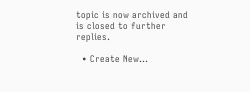topic is now archived and is closed to further replies.

  • Create New...